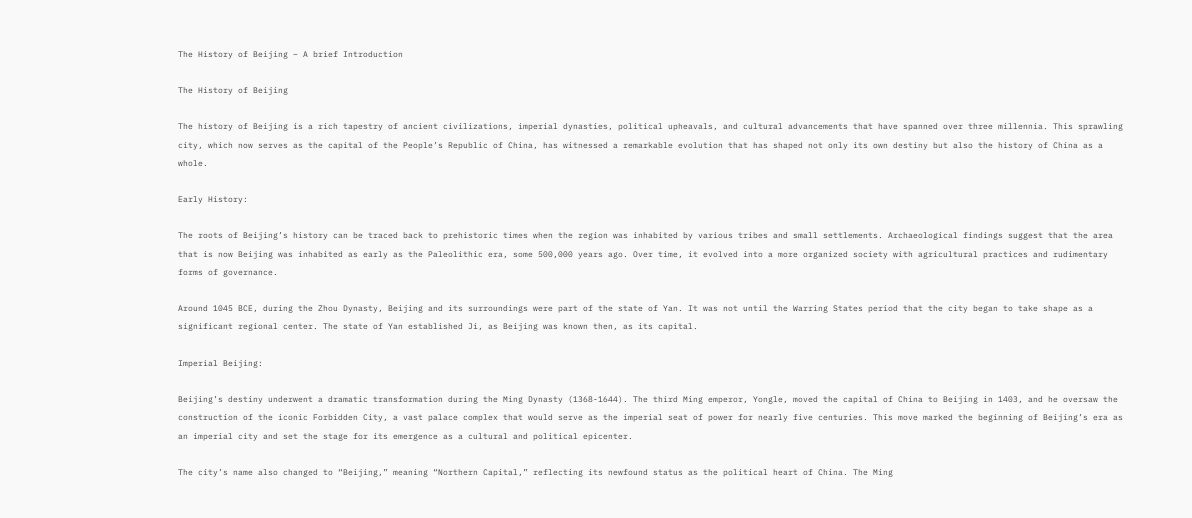The History of Beijing – A brief Introduction

The History of Beijing

The history of Beijing is a rich tapestry of ancient civilizations, imperial dynasties, political upheavals, and cultural advancements that have spanned over three millennia. This sprawling city, which now serves as the capital of the People’s Republic of China, has witnessed a remarkable evolution that has shaped not only its own destiny but also the history of China as a whole.

Early History:

The roots of Beijing’s history can be traced back to prehistoric times when the region was inhabited by various tribes and small settlements. Archaeological findings suggest that the area that is now Beijing was inhabited as early as the Paleolithic era, some 500,000 years ago. Over time, it evolved into a more organized society with agricultural practices and rudimentary forms of governance.

Around 1045 BCE, during the Zhou Dynasty, Beijing and its surroundings were part of the state of Yan. It was not until the Warring States period that the city began to take shape as a significant regional center. The state of Yan established Ji, as Beijing was known then, as its capital.

Imperial Beijing:

Beijing’s destiny underwent a dramatic transformation during the Ming Dynasty (1368-1644). The third Ming emperor, Yongle, moved the capital of China to Beijing in 1403, and he oversaw the construction of the iconic Forbidden City, a vast palace complex that would serve as the imperial seat of power for nearly five centuries. This move marked the beginning of Beijing’s era as an imperial city and set the stage for its emergence as a cultural and political epicenter.

The city’s name also changed to “Beijing,” meaning “Northern Capital,” reflecting its newfound status as the political heart of China. The Ming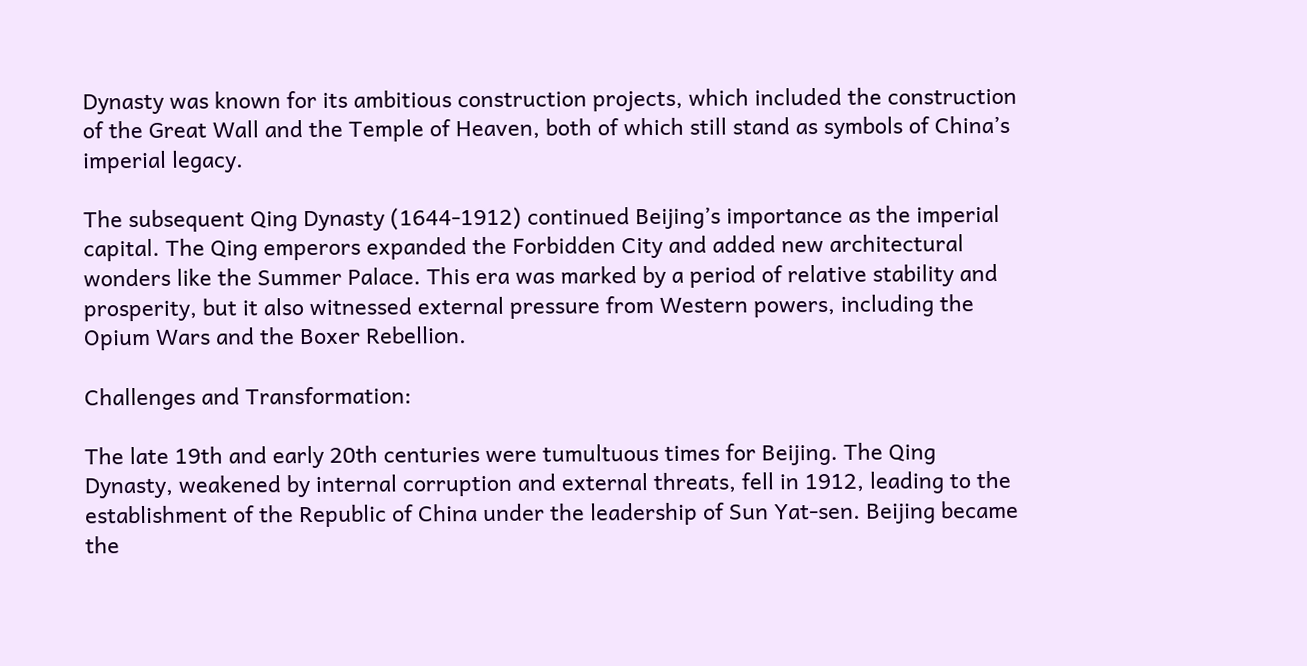Dynasty was known for its ambitious construction projects, which included the construction of the Great Wall and the Temple of Heaven, both of which still stand as symbols of China’s imperial legacy.

The subsequent Qing Dynasty (1644-1912) continued Beijing’s importance as the imperial capital. The Qing emperors expanded the Forbidden City and added new architectural wonders like the Summer Palace. This era was marked by a period of relative stability and prosperity, but it also witnessed external pressure from Western powers, including the Opium Wars and the Boxer Rebellion.

Challenges and Transformation:

The late 19th and early 20th centuries were tumultuous times for Beijing. The Qing Dynasty, weakened by internal corruption and external threats, fell in 1912, leading to the establishment of the Republic of China under the leadership of Sun Yat-sen. Beijing became the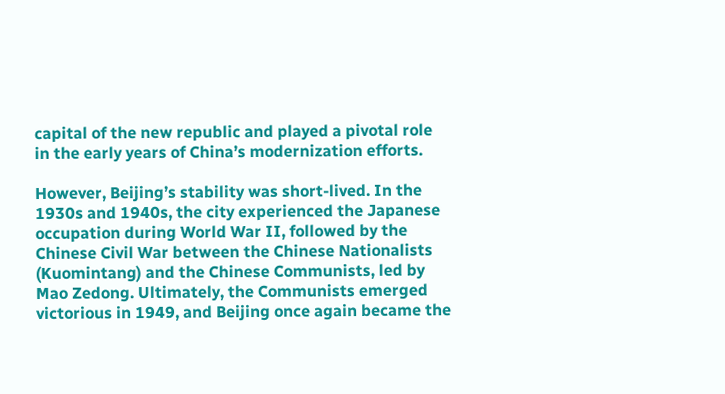capital of the new republic and played a pivotal role in the early years of China’s modernization efforts.

However, Beijing’s stability was short-lived. In the 1930s and 1940s, the city experienced the Japanese occupation during World War II, followed by the Chinese Civil War between the Chinese Nationalists (Kuomintang) and the Chinese Communists, led by Mao Zedong. Ultimately, the Communists emerged victorious in 1949, and Beijing once again became the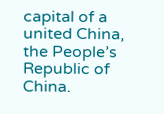capital of a united China, the People’s Republic of China.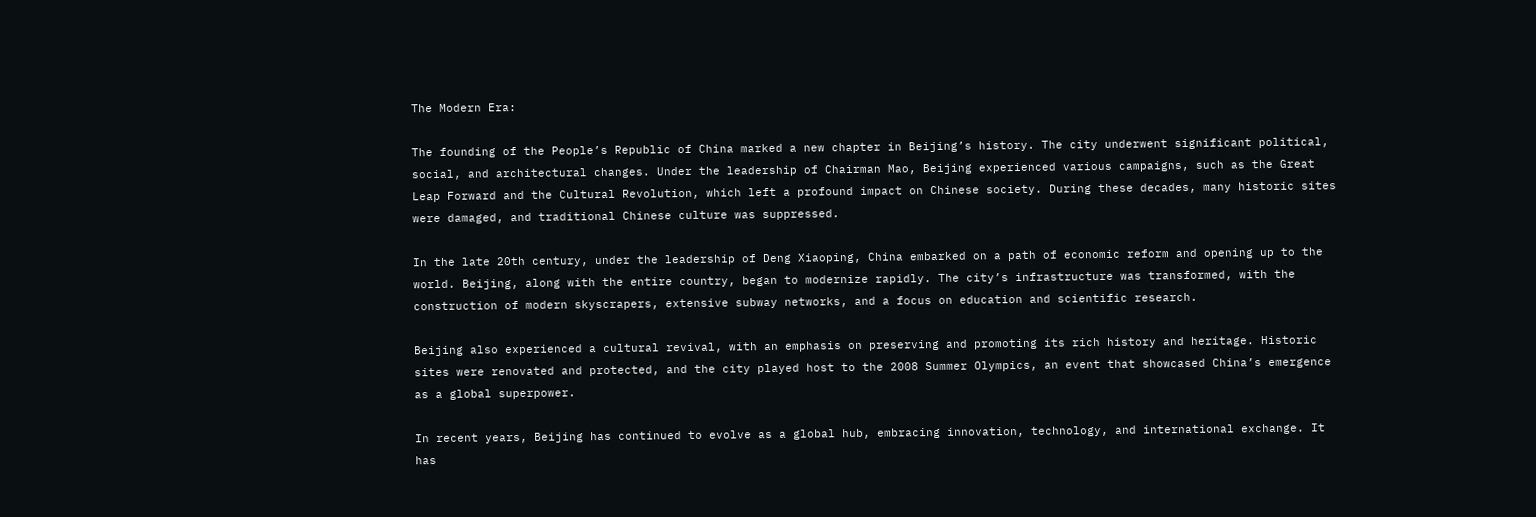The Modern Era:

The founding of the People’s Republic of China marked a new chapter in Beijing’s history. The city underwent significant political, social, and architectural changes. Under the leadership of Chairman Mao, Beijing experienced various campaigns, such as the Great Leap Forward and the Cultural Revolution, which left a profound impact on Chinese society. During these decades, many historic sites were damaged, and traditional Chinese culture was suppressed.

In the late 20th century, under the leadership of Deng Xiaoping, China embarked on a path of economic reform and opening up to the world. Beijing, along with the entire country, began to modernize rapidly. The city’s infrastructure was transformed, with the construction of modern skyscrapers, extensive subway networks, and a focus on education and scientific research.

Beijing also experienced a cultural revival, with an emphasis on preserving and promoting its rich history and heritage. Historic sites were renovated and protected, and the city played host to the 2008 Summer Olympics, an event that showcased China’s emergence as a global superpower.

In recent years, Beijing has continued to evolve as a global hub, embracing innovation, technology, and international exchange. It has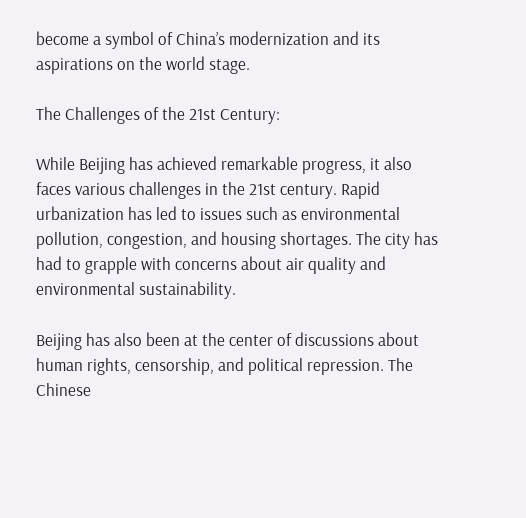become a symbol of China’s modernization and its aspirations on the world stage.

The Challenges of the 21st Century:

While Beijing has achieved remarkable progress, it also faces various challenges in the 21st century. Rapid urbanization has led to issues such as environmental pollution, congestion, and housing shortages. The city has had to grapple with concerns about air quality and environmental sustainability.

Beijing has also been at the center of discussions about human rights, censorship, and political repression. The Chinese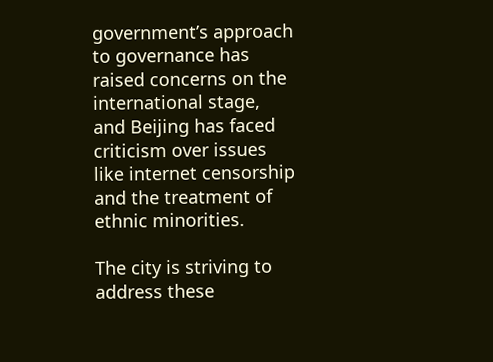government’s approach to governance has raised concerns on the international stage, and Beijing has faced criticism over issues like internet censorship and the treatment of ethnic minorities.

The city is striving to address these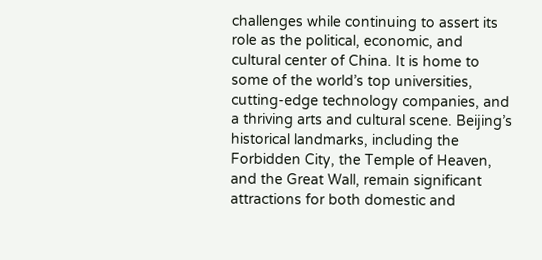challenges while continuing to assert its role as the political, economic, and cultural center of China. It is home to some of the world’s top universities, cutting-edge technology companies, and a thriving arts and cultural scene. Beijing’s historical landmarks, including the Forbidden City, the Temple of Heaven, and the Great Wall, remain significant attractions for both domestic and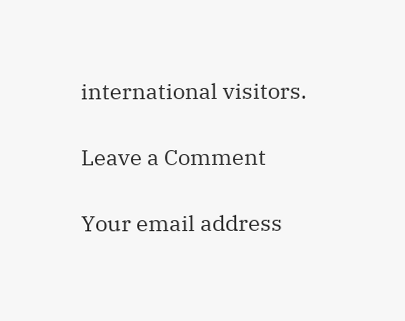international visitors.

Leave a Comment

Your email address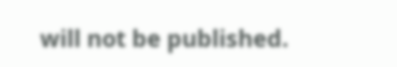will not be published.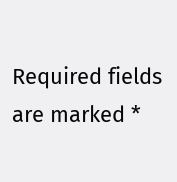Required fields are marked *